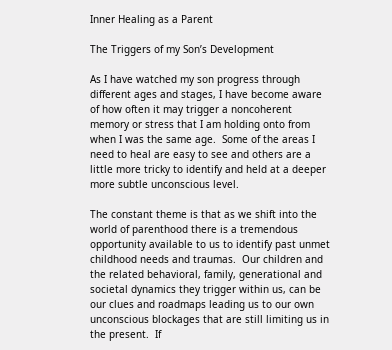Inner Healing as a Parent

The Triggers of my Son’s Development

As I have watched my son progress through different ages and stages, I have become aware of how often it may trigger a noncoherent memory or stress that I am holding onto from when I was the same age.  Some of the areas I need to heal are easy to see and others are a little more tricky to identify and held at a deeper more subtle unconscious level.

The constant theme is that as we shift into the world of parenthood there is a tremendous opportunity available to us to identify past unmet childhood needs and traumas.  Our children and the related behavioral, family, generational and societal dynamics they trigger within us, can be our clues and roadmaps leading us to our own unconscious blockages that are still limiting us in the present.  If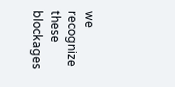we recognize these blockages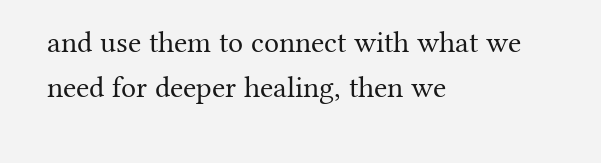and use them to connect with what we need for deeper healing, then we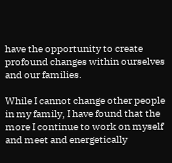have the opportunity to create profound changes within ourselves and our families.

While I cannot change other people in my family, I have found that the more I continue to work on myself and meet and energetically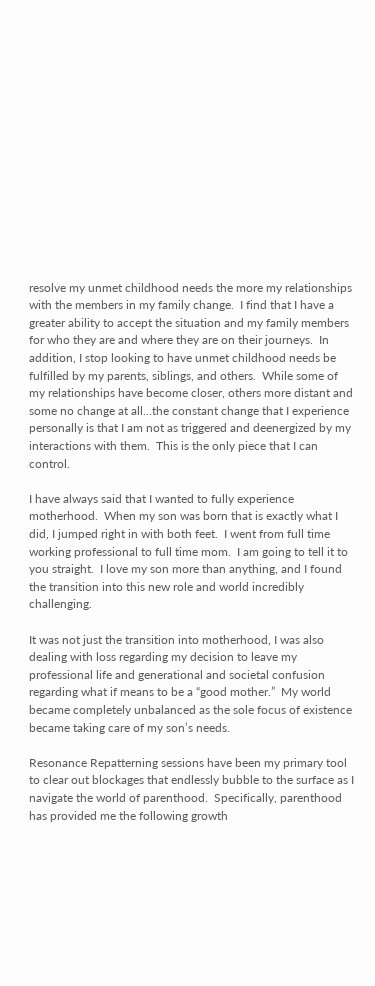resolve my unmet childhood needs the more my relationships with the members in my family change.  I find that I have a greater ability to accept the situation and my family members for who they are and where they are on their journeys.  In addition, I stop looking to have unmet childhood needs be fulfilled by my parents, siblings, and others.  While some of my relationships have become closer, others more distant and some no change at all…the constant change that I experience personally is that I am not as triggered and deenergized by my interactions with them.  This is the only piece that I can control.

I have always said that I wanted to fully experience motherhood.  When my son was born that is exactly what I did, I jumped right in with both feet.  I went from full time working professional to full time mom.  I am going to tell it to you straight.  I love my son more than anything, and I found the transition into this new role and world incredibly challenging.

It was not just the transition into motherhood, I was also dealing with loss regarding my decision to leave my professional life and generational and societal confusion regarding what if means to be a “good mother.”  My world became completely unbalanced as the sole focus of existence became taking care of my son’s needs.

Resonance Repatterning sessions have been my primary tool to clear out blockages that endlessly bubble to the surface as I navigate the world of parenthood.  Specifically, parenthood has provided me the following growth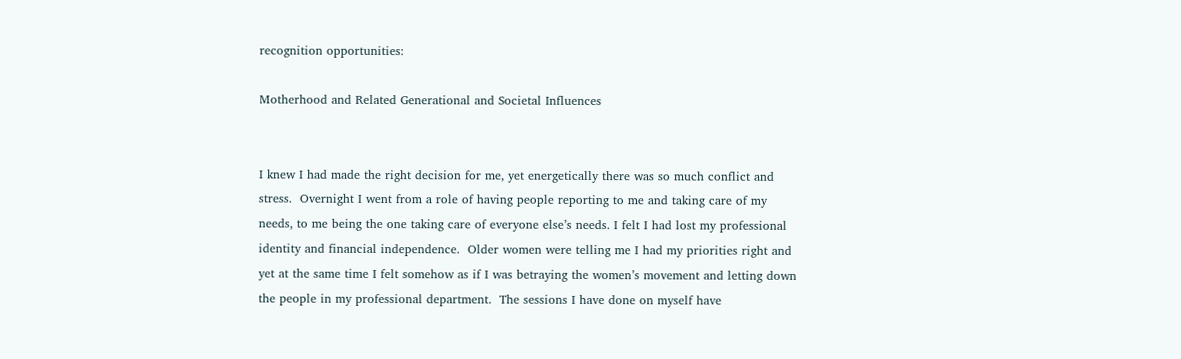recognition opportunities:

Motherhood and Related Generational and Societal Influences


I knew I had made the right decision for me, yet energetically there was so much conflict and stress.  Overnight I went from a role of having people reporting to me and taking care of my needs, to me being the one taking care of everyone else’s needs. I felt I had lost my professional identity and financial independence.  Older women were telling me I had my priorities right and yet at the same time I felt somehow as if I was betraying the women’s movement and letting down the people in my professional department.  The sessions I have done on myself have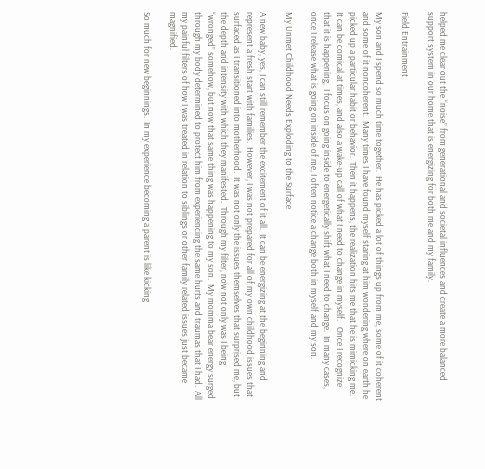helped me clear out the “noise” from generational and societal influences and create a more balanced support system in our home that is energizing for both me and my family.

Field Entrainment

My son and I spend so much time together.  He has picked a lot of things up from me, some of it coherent and some of it noncoherent.  Many times I have found myself staring at him wondering where on earth he picked up a particular habit or behavior.  Then it happens, the realization hits me that he is mimicking me.  It can be comical at times, and also a wake-up call of what I need to change in myself.   Once I recognize that it is happening,  I focus on going inside to energetically shift what I need to change.  In many cases, once I release what is going on inside of me, I often notice a change both in myself and my son.

My Unmet Childhood Needs Exploding to the Surface

A new baby, yes, I can still remember the excitement of it all.  It can be energizing at the beginning and represent a fresh start with families.  However, I was not prepared for all of my own childhood issues that surfaced as I transitioned into motherhood.  It was not only the issues themselves that surprised me, but the depth and intensity with which they manifested.  Through my filter, now not only was I being “wronged” somehow, but now that same thing was happening to my son.  My momma bear energy surged through my body determined to protect him from experiencing the same hurts and traumas that I had.  All my painful filters of how I was treated in relation to siblings or other family related issues just became magnified.

So much for new beginnings.  In my experience becoming a parent is like kicking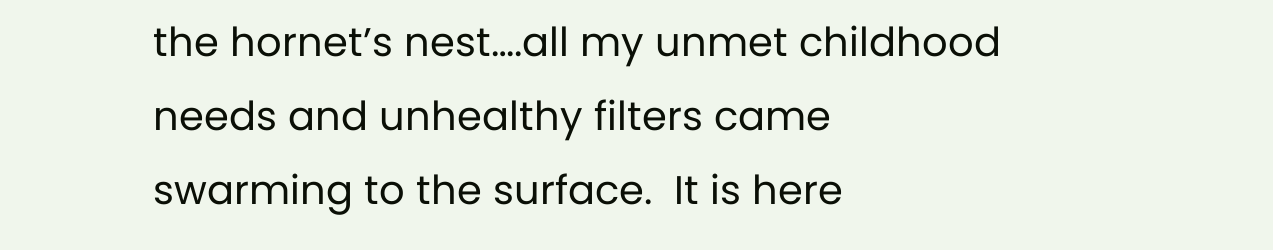the hornet’s nest….all my unmet childhood needs and unhealthy filters came swarming to the surface.  It is here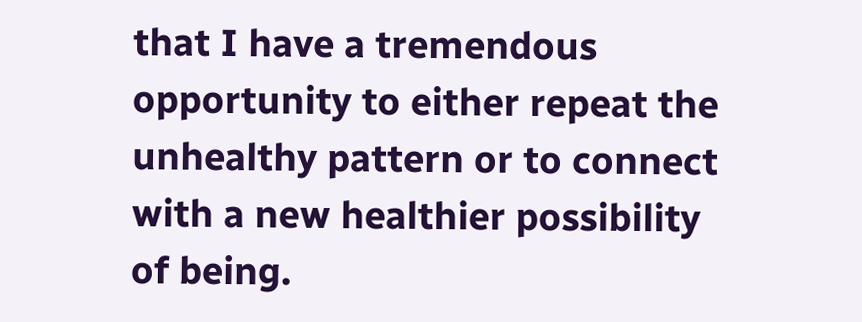that I have a tremendous opportunity to either repeat the unhealthy pattern or to connect with a new healthier possibility of being.